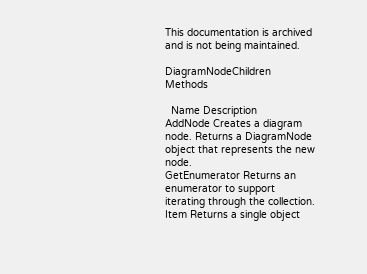This documentation is archived and is not being maintained.

DiagramNodeChildren Methods

  Name Description
AddNode Creates a diagram node. Returns a DiagramNode object that represents the new node.
GetEnumerator Returns an enumerator to support iterating through the collection.
Item Returns a single object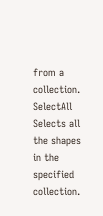from a collection.
SelectAll Selects all the shapes in the specified collection.